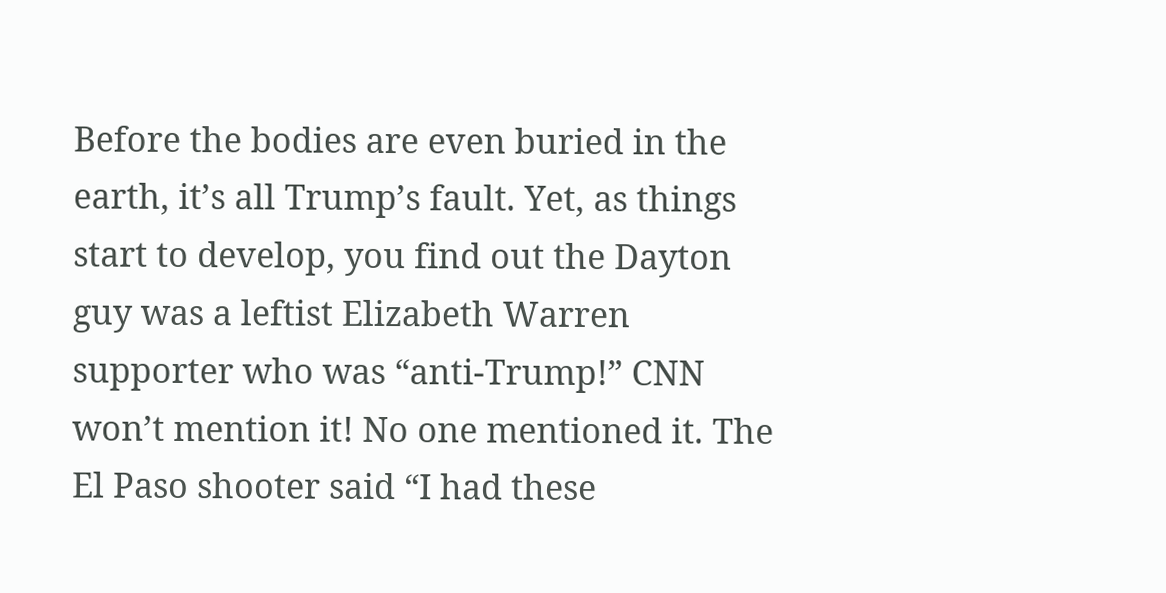Before the bodies are even buried in the earth, it’s all Trump’s fault. Yet, as things start to develop, you find out the Dayton guy was a leftist Elizabeth Warren supporter who was “anti-Trump!” CNN won’t mention it! No one mentioned it. The El Paso shooter said “I had these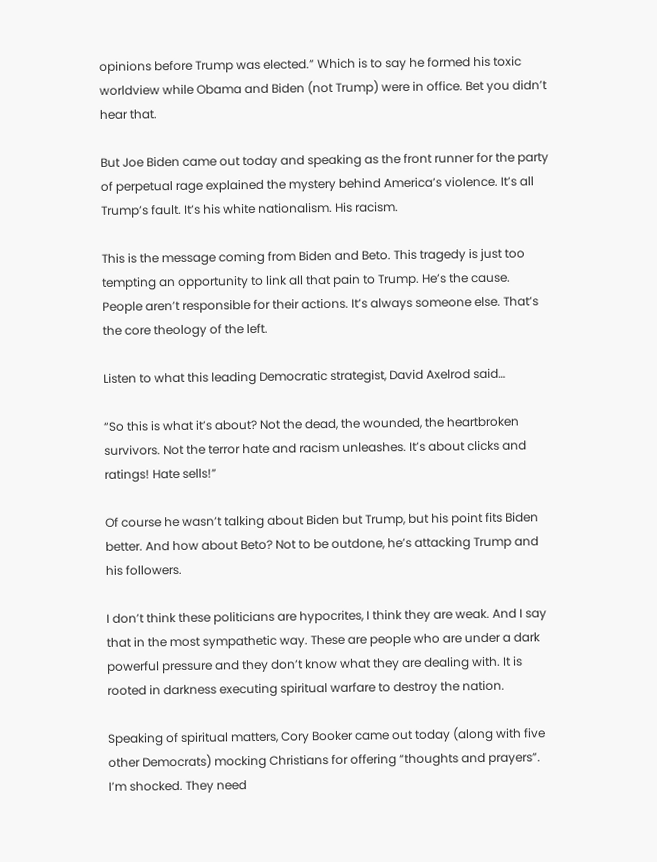opinions before Trump was elected.” Which is to say he formed his toxic worldview while Obama and Biden (not Trump) were in office. Bet you didn’t hear that.

But Joe Biden came out today and speaking as the front runner for the party of perpetual rage explained the mystery behind America’s violence. It’s all Trump’s fault. It’s his white nationalism. His racism.

This is the message coming from Biden and Beto. This tragedy is just too tempting an opportunity to link all that pain to Trump. He’s the cause. People aren’t responsible for their actions. It’s always someone else. That’s the core theology of the left.

Listen to what this leading Democratic strategist, David Axelrod said…

“So this is what it’s about? Not the dead, the wounded, the heartbroken survivors. Not the terror hate and racism unleashes. It’s about clicks and ratings! Hate sells!”

Of course he wasn’t talking about Biden but Trump, but his point fits Biden better. And how about Beto? Not to be outdone, he’s attacking Trump and his followers.

I don’t think these politicians are hypocrites, I think they are weak. And I say that in the most sympathetic way. These are people who are under a dark powerful pressure and they don’t know what they are dealing with. It is rooted in darkness executing spiritual warfare to destroy the nation.

Speaking of spiritual matters, Cory Booker came out today (along with five other Democrats) mocking Christians for offering “thoughts and prayers”. I’m shocked. They need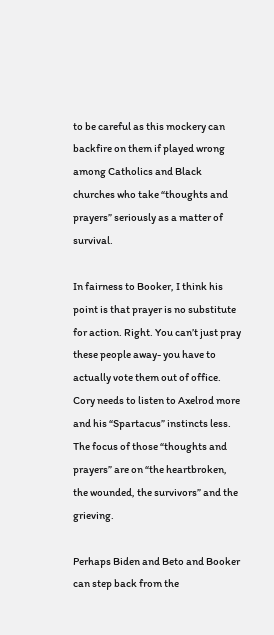to be careful as this mockery can backfire on them if played wrong among Catholics and Black churches who take “thoughts and prayers” seriously as a matter of survival.

In fairness to Booker, I think his point is that prayer is no substitute for action. Right. You can’t just pray these people away- you have to actually vote them out of office. Cory needs to listen to Axelrod more and his “Spartacus” instincts less. The focus of those “thoughts and prayers” are on “the heartbroken, the wounded, the survivors” and the grieving.

Perhaps Biden and Beto and Booker can step back from the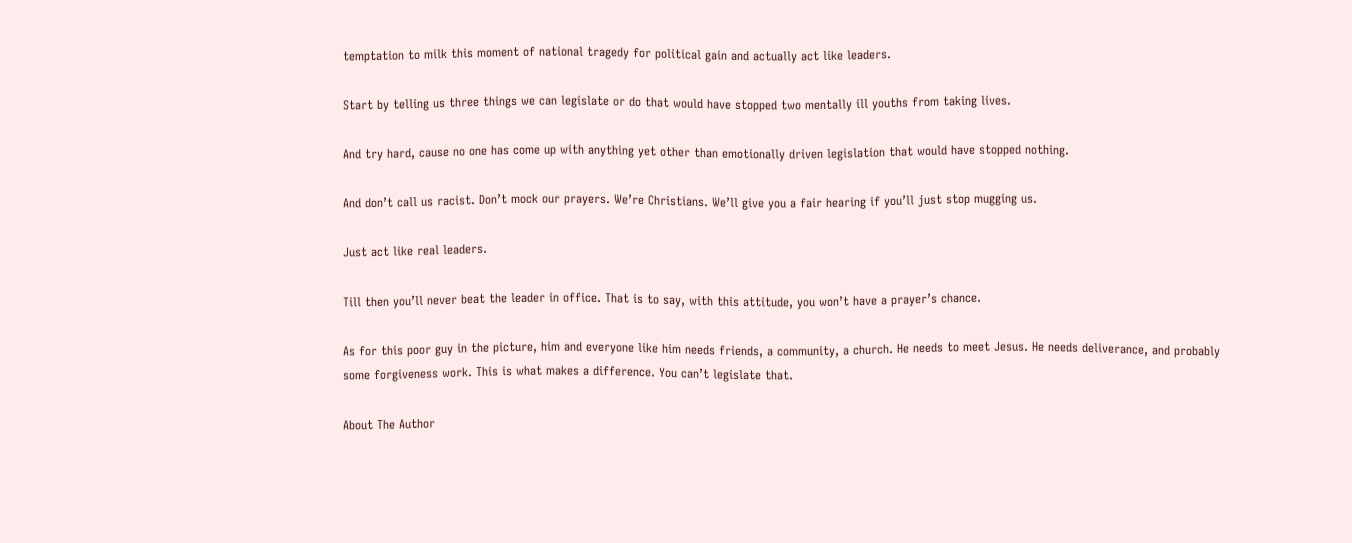temptation to milk this moment of national tragedy for political gain and actually act like leaders.

Start by telling us three things we can legislate or do that would have stopped two mentally ill youths from taking lives.

And try hard, cause no one has come up with anything yet other than emotionally driven legislation that would have stopped nothing.

And don’t call us racist. Don’t mock our prayers. We’re Christians. We’ll give you a fair hearing if you’ll just stop mugging us.

Just act like real leaders.

Till then you’ll never beat the leader in office. That is to say, with this attitude, you won’t have a prayer’s chance.

As for this poor guy in the picture, him and everyone like him needs friends, a community, a church. He needs to meet Jesus. He needs deliverance, and probably some forgiveness work. This is what makes a difference. You can’t legislate that.

About The Author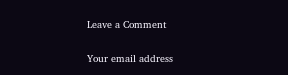Leave a Comment

Your email address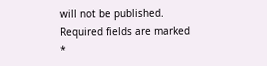will not be published. Required fields are marked *